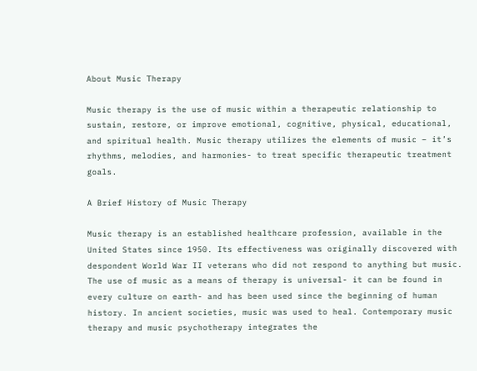About Music Therapy

Music therapy is the use of music within a therapeutic relationship to sustain, restore, or improve emotional, cognitive, physical, educational, and spiritual health. Music therapy utilizes the elements of music – it’s rhythms, melodies, and harmonies- to treat specific therapeutic treatment goals.

A Brief History of Music Therapy

Music therapy is an established healthcare profession, available in the United States since 1950. Its effectiveness was originally discovered with despondent World War II veterans who did not respond to anything but music. The use of music as a means of therapy is universal- it can be found in every culture on earth- and has been used since the beginning of human history. In ancient societies, music was used to heal. Contemporary music therapy and music psychotherapy integrates the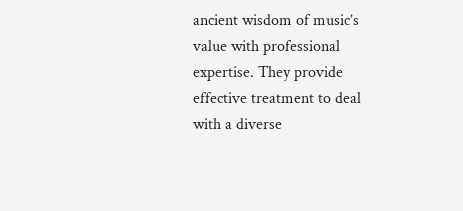ancient wisdom of music’s value with professional expertise. They provide effective treatment to deal with a diverse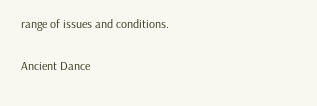range of issues and conditions.

Ancient Dance